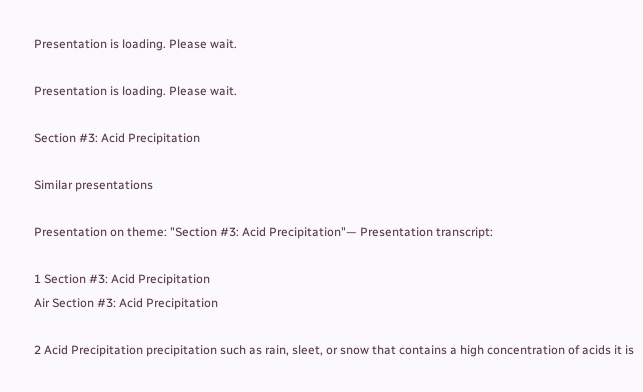Presentation is loading. Please wait.

Presentation is loading. Please wait.

Section #3: Acid Precipitation

Similar presentations

Presentation on theme: "Section #3: Acid Precipitation"— Presentation transcript:

1 Section #3: Acid Precipitation
Air Section #3: Acid Precipitation

2 Acid Precipitation precipitation such as rain, sleet, or snow that contains a high concentration of acids it is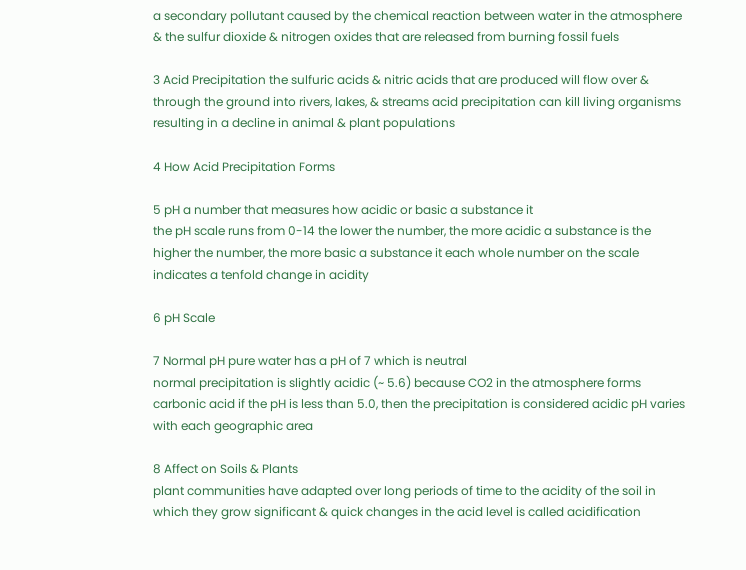a secondary pollutant caused by the chemical reaction between water in the atmosphere & the sulfur dioxide & nitrogen oxides that are released from burning fossil fuels

3 Acid Precipitation the sulfuric acids & nitric acids that are produced will flow over & through the ground into rivers, lakes, & streams acid precipitation can kill living organisms resulting in a decline in animal & plant populations

4 How Acid Precipitation Forms

5 pH a number that measures how acidic or basic a substance it
the pH scale runs from 0-14 the lower the number, the more acidic a substance is the higher the number, the more basic a substance it each whole number on the scale indicates a tenfold change in acidity

6 pH Scale

7 Normal pH pure water has a pH of 7 which is neutral
normal precipitation is slightly acidic (~ 5.6) because CO2 in the atmosphere forms carbonic acid if the pH is less than 5.0, then the precipitation is considered acidic pH varies with each geographic area

8 Affect on Soils & Plants
plant communities have adapted over long periods of time to the acidity of the soil in which they grow significant & quick changes in the acid level is called acidification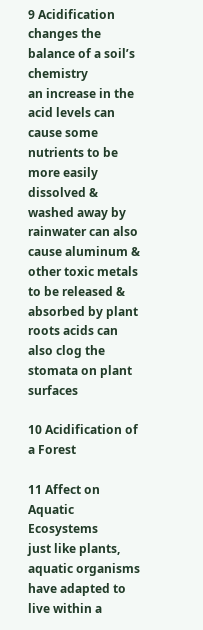9 Acidification changes the balance of a soil’s chemistry
an increase in the acid levels can cause some nutrients to be more easily dissolved & washed away by rainwater can also cause aluminum & other toxic metals to be released & absorbed by plant roots acids can also clog the stomata on plant surfaces

10 Acidification of a Forest

11 Affect on Aquatic Ecosystems
just like plants, aquatic organisms have adapted to live within a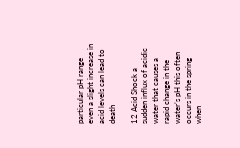particular pH range even a slight increase in acid levels can lead to death

12 Acid Shock a sudden influx of acidic water that causes a rapid change in the water’s pH this often occurs in the spring when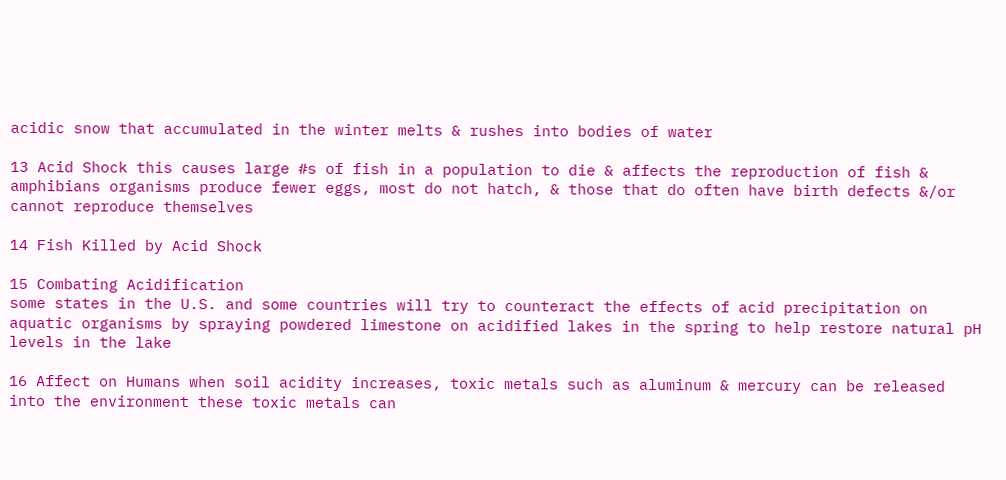acidic snow that accumulated in the winter melts & rushes into bodies of water

13 Acid Shock this causes large #s of fish in a population to die & affects the reproduction of fish & amphibians organisms produce fewer eggs, most do not hatch, & those that do often have birth defects &/or cannot reproduce themselves

14 Fish Killed by Acid Shock

15 Combating Acidification
some states in the U.S. and some countries will try to counteract the effects of acid precipitation on aquatic organisms by spraying powdered limestone on acidified lakes in the spring to help restore natural pH levels in the lake

16 Affect on Humans when soil acidity increases, toxic metals such as aluminum & mercury can be released into the environment these toxic metals can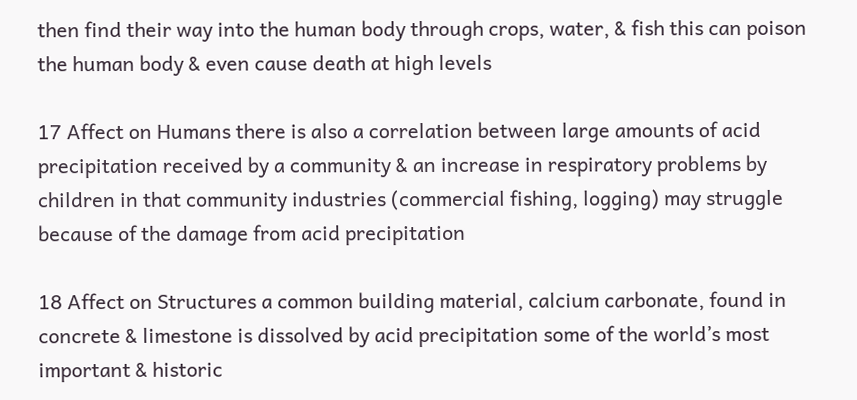then find their way into the human body through crops, water, & fish this can poison the human body & even cause death at high levels

17 Affect on Humans there is also a correlation between large amounts of acid precipitation received by a community & an increase in respiratory problems by children in that community industries (commercial fishing, logging) may struggle because of the damage from acid precipitation

18 Affect on Structures a common building material, calcium carbonate, found in concrete & limestone is dissolved by acid precipitation some of the world’s most important & historic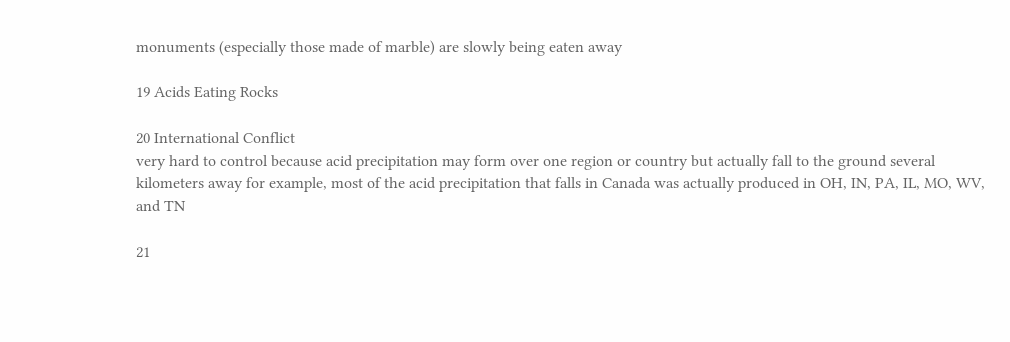monuments (especially those made of marble) are slowly being eaten away

19 Acids Eating Rocks

20 International Conflict
very hard to control because acid precipitation may form over one region or country but actually fall to the ground several kilometers away for example, most of the acid precipitation that falls in Canada was actually produced in OH, IN, PA, IL, MO, WV, and TN

21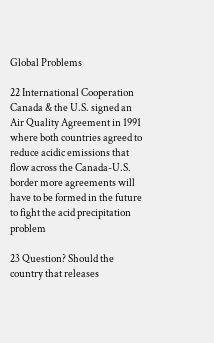Global Problems

22 International Cooperation
Canada & the U.S. signed an Air Quality Agreement in 1991 where both countries agreed to reduce acidic emissions that flow across the Canada-U.S. border more agreements will have to be formed in the future to fight the acid precipitation problem

23 Question? Should the country that releases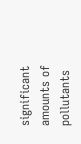significant amounts of pollutants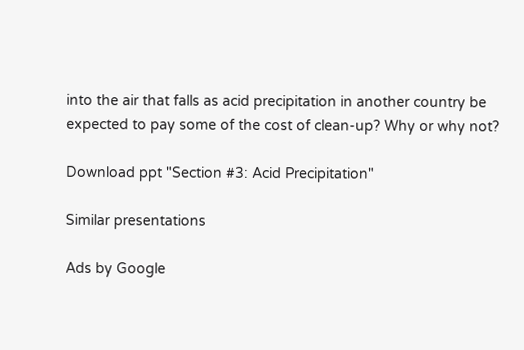into the air that falls as acid precipitation in another country be expected to pay some of the cost of clean-up? Why or why not?

Download ppt "Section #3: Acid Precipitation"

Similar presentations

Ads by Google